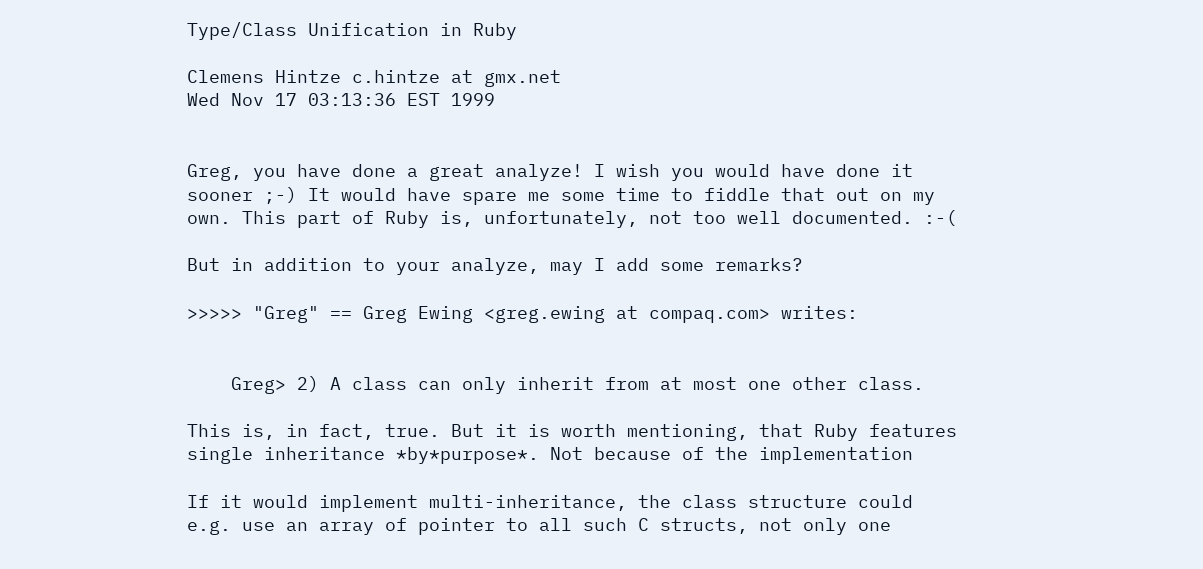Type/Class Unification in Ruby

Clemens Hintze c.hintze at gmx.net
Wed Nov 17 03:13:36 EST 1999


Greg, you have done a great analyze! I wish you would have done it
sooner ;-) It would have spare me some time to fiddle that out on my
own. This part of Ruby is, unfortunately, not too well documented. :-(

But in addition to your analyze, may I add some remarks?

>>>>> "Greg" == Greg Ewing <greg.ewing at compaq.com> writes:


    Greg> 2) A class can only inherit from at most one other class.

This is, in fact, true. But it is worth mentioning, that Ruby features
single inheritance *by*purpose*. Not because of the implementation

If it would implement multi-inheritance, the class structure could
e.g. use an array of pointer to all such C structs, not only one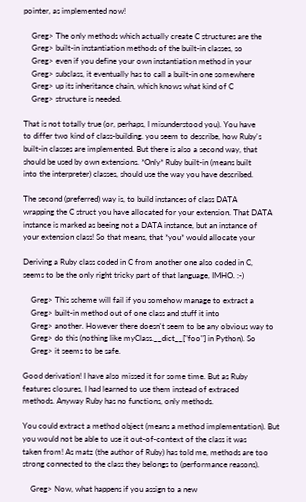pointer, as implemented now!

    Greg> The only methods which actually create C structures are the
    Greg> built-in instantiation methods of the built-in classes, so
    Greg> even if you define your own instantiation method in your
    Greg> subclass, it eventually has to call a built-in one somewhere
    Greg> up its inheritance chain, which knows what kind of C
    Greg> structure is needed.

That is not totally true (or, perhaps, I misunderstood you). You have
to differ two kind of class-building. you seem to describe, how Ruby's
built-in classes are implemented. But there is also a second way, that
should be used by own extensions. *Only* Ruby built-in (means built
into the interpreter) classes, should use the way you have described.

The second (preferred) way is, to build instances of class DATA
wrapping the C struct you have allocated for your extension. That DATA
instance is marked as beeing not a DATA instance, but an instance of
your extension class! So that means, that *you* would allocate your

Deriving a Ruby class coded in C from another one also coded in C,
seems to be the only right tricky part of that language, IMHO. :-)

    Greg> This scheme will fail if you somehow manage to extract a
    Greg> built-in method out of one class and stuff it into
    Greg> another. However there doesn't seem to be any obvious way to
    Greg> do this (nothing like myClass.__dict__["foo"] in Python). So
    Greg> it seems to be safe.

Good derivation! I have also missed it for some time. But as Ruby
features closures, I had learned to use them instead of extraced
methods. Anyway Ruby has no functions, only methods.

You could extract a method object (means a method implementation). But
you would not be able to use it out-of-context of the class it was
taken from! As matz (the author of Ruby) has told me, methods are too
strong connected to the class they belongs to (performance reasons).

    Greg> Now, what happens if you assign to a new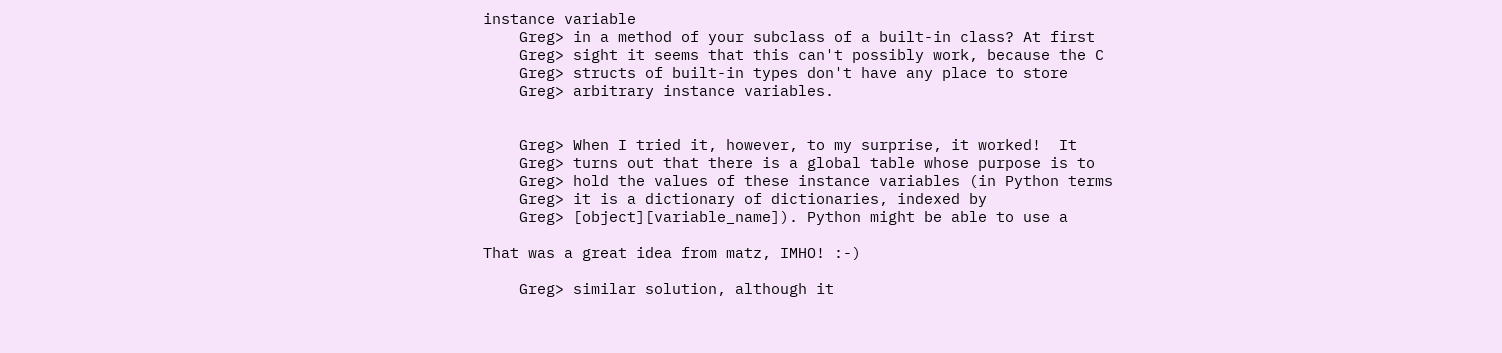instance variable
    Greg> in a method of your subclass of a built-in class? At first
    Greg> sight it seems that this can't possibly work, because the C
    Greg> structs of built-in types don't have any place to store
    Greg> arbitrary instance variables.


    Greg> When I tried it, however, to my surprise, it worked!  It
    Greg> turns out that there is a global table whose purpose is to
    Greg> hold the values of these instance variables (in Python terms
    Greg> it is a dictionary of dictionaries, indexed by
    Greg> [object][variable_name]). Python might be able to use a

That was a great idea from matz, IMHO! :-)

    Greg> similar solution, although it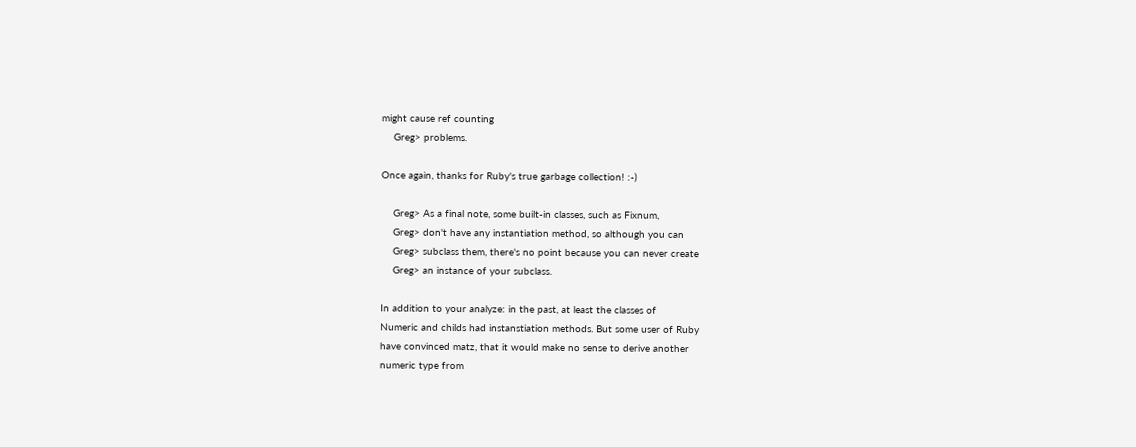might cause ref counting
    Greg> problems.

Once again, thanks for Ruby's true garbage collection! :-)

    Greg> As a final note, some built-in classes, such as Fixnum,
    Greg> don't have any instantiation method, so although you can
    Greg> subclass them, there's no point because you can never create
    Greg> an instance of your subclass.

In addition to your analyze: in the past, at least the classes of
Numeric and childs had instanstiation methods. But some user of Ruby
have convinced matz, that it would make no sense to derive another
numeric type from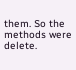them. So the methods were delete.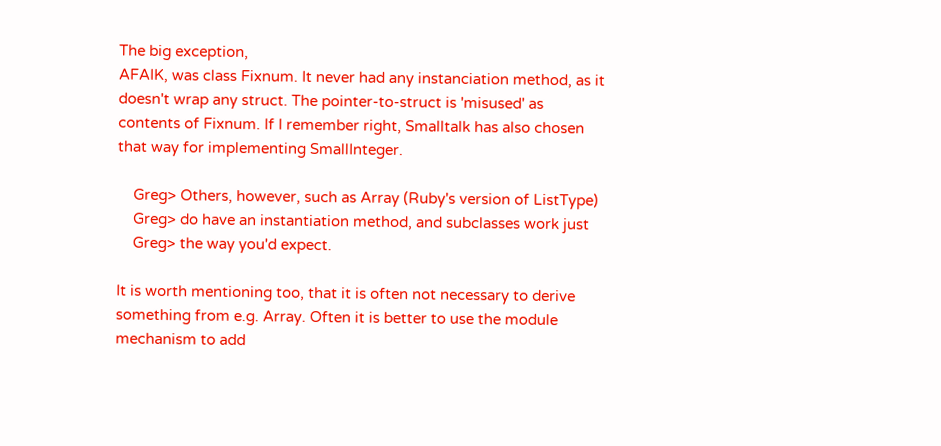The big exception,
AFAIK, was class Fixnum. It never had any instanciation method, as it
doesn't wrap any struct. The pointer-to-struct is 'misused' as
contents of Fixnum. If I remember right, Smalltalk has also chosen
that way for implementing SmallInteger.

    Greg> Others, however, such as Array (Ruby's version of ListType)
    Greg> do have an instantiation method, and subclasses work just
    Greg> the way you'd expect.

It is worth mentioning too, that it is often not necessary to derive
something from e.g. Array. Often it is better to use the module
mechanism to add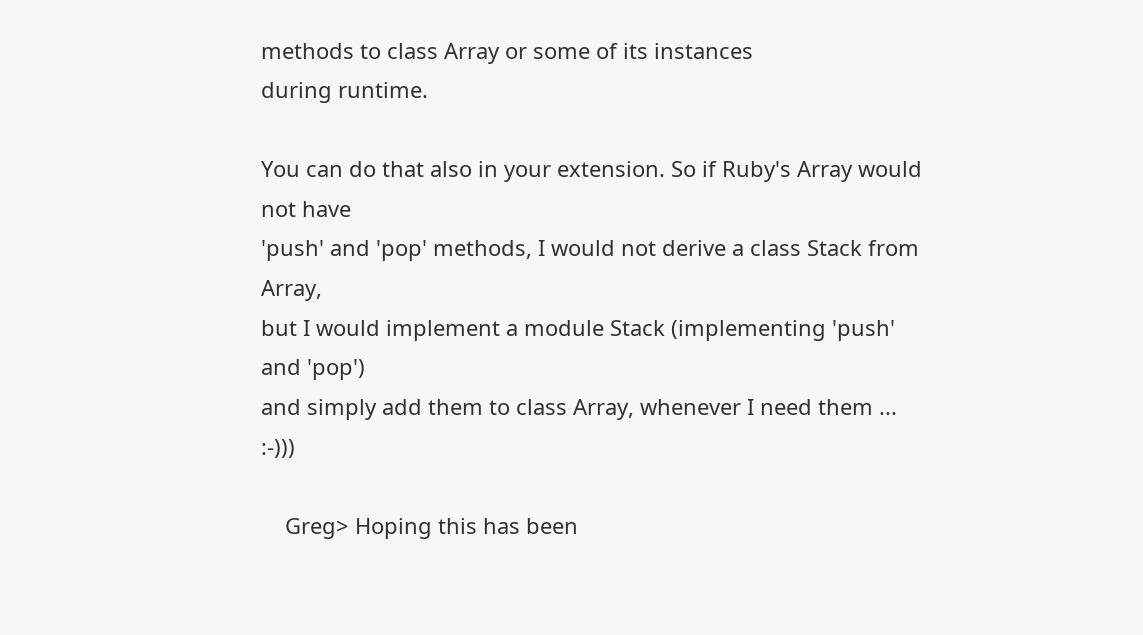methods to class Array or some of its instances
during runtime.

You can do that also in your extension. So if Ruby's Array would not have
'push' and 'pop' methods, I would not derive a class Stack from Array,
but I would implement a module Stack (implementing 'push' and 'pop')
and simply add them to class Array, whenever I need them ... :-)))

    Greg> Hoping this has been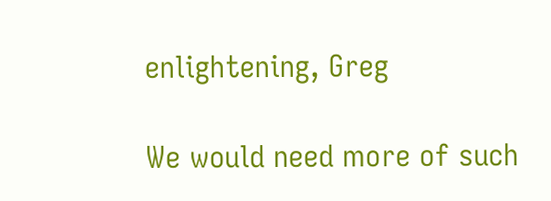enlightening, Greg

We would need more of such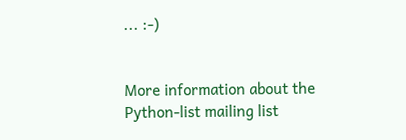... :-)


More information about the Python-list mailing list